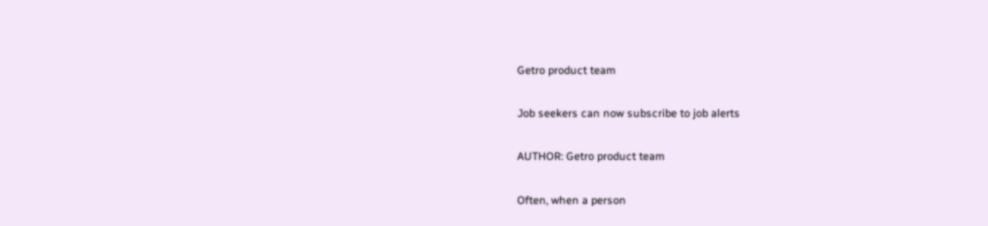Getro product team

Job seekers can now subscribe to job alerts

AUTHOR: Getro product team

Often, when a person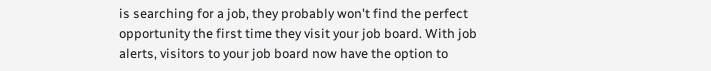is searching for a job, they probably won't find the perfect opportunity the first time they visit your job board. With job alerts, visitors to your job board now have the option to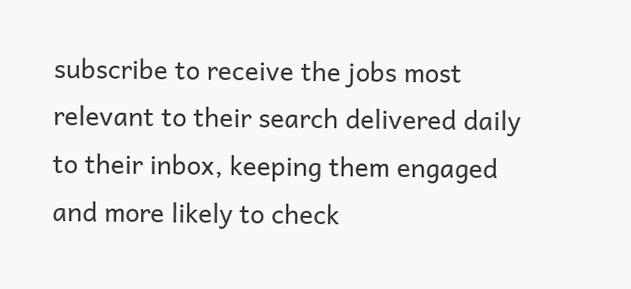subscribe to receive the jobs most relevant to their search delivered daily to their inbox, keeping them engaged and more likely to check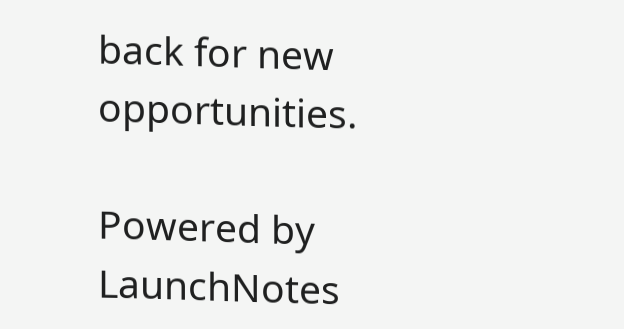back for new opportunities.

Powered by LaunchNotes